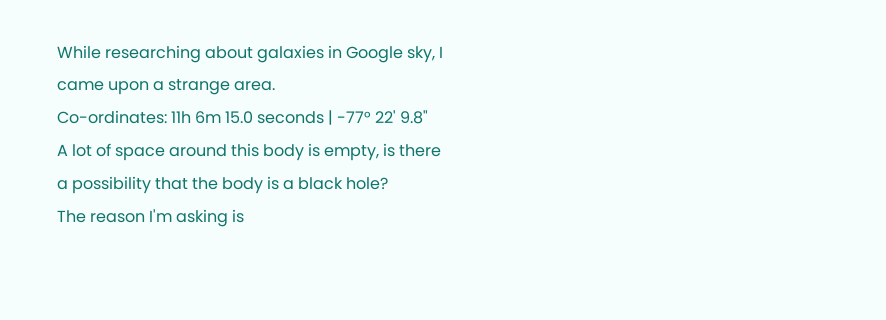While researching about galaxies in Google sky, I came upon a strange area.
Co-ordinates: 11h 6m 15.0 seconds | -77° 22' 9.8"
A lot of space around this body is empty, is there a possibility that the body is a black hole?
The reason I'm asking is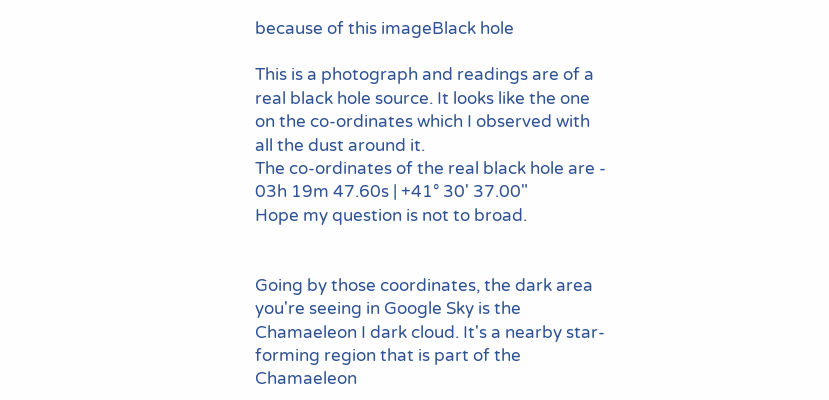because of this imageBlack hole

This is a photograph and readings are of a real black hole source. It looks like the one on the co-ordinates which I observed with all the dust around it.
The co-ordinates of the real black hole are - 03h 19m 47.60s | +41° 30' 37.00"
Hope my question is not to broad.


Going by those coordinates, the dark area you're seeing in Google Sky is the Chamaeleon I dark cloud. It's a nearby star-forming region that is part of the Chamaeleon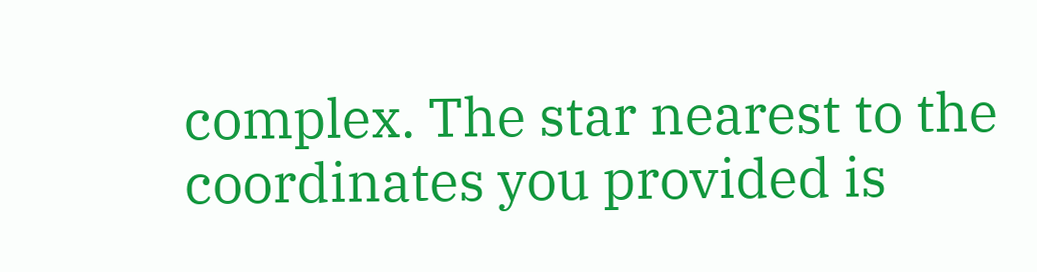complex. The star nearest to the coordinates you provided is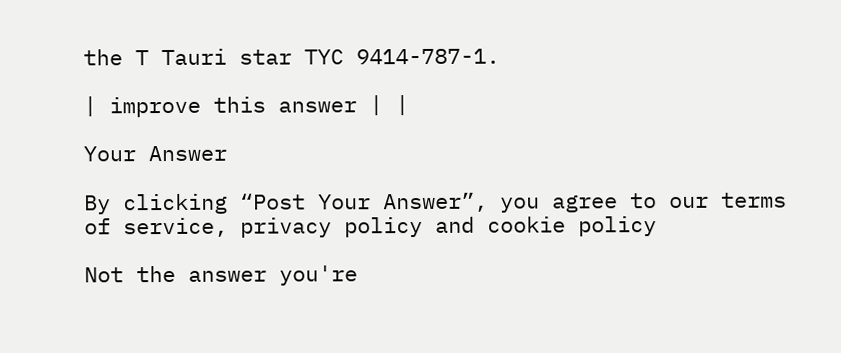the T Tauri star TYC 9414-787-1.

| improve this answer | |

Your Answer

By clicking “Post Your Answer”, you agree to our terms of service, privacy policy and cookie policy

Not the answer you're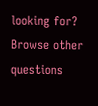looking for? Browse other questions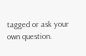tagged or ask your own question.